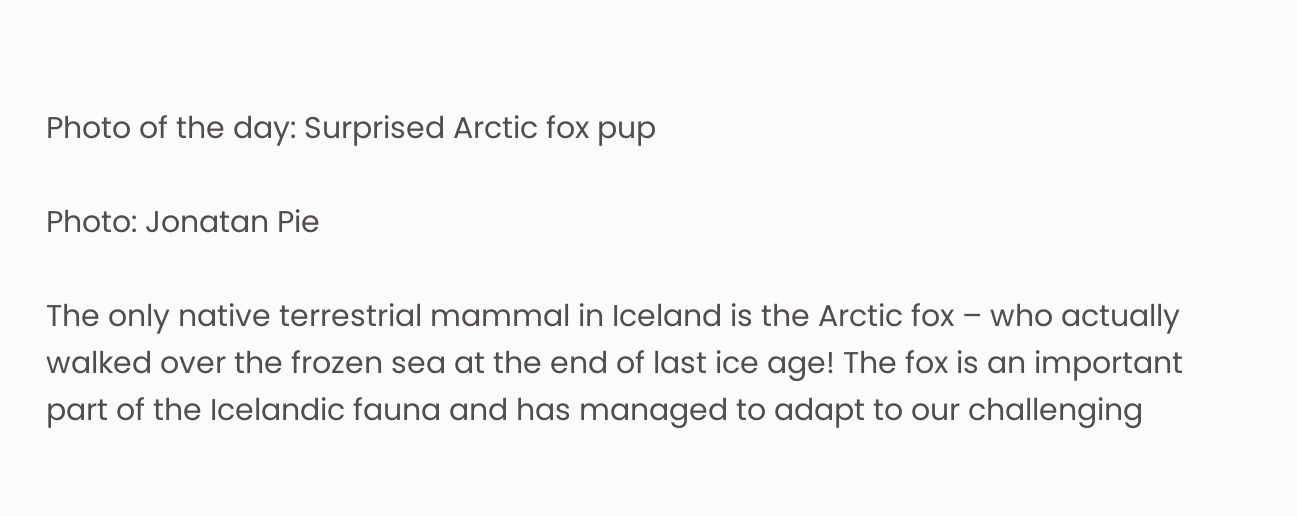Photo of the day: Surprised Arctic fox pup

Photo: Jonatan Pie

The only native terrestrial mammal in Iceland is the Arctic fox – who actually walked over the frozen sea at the end of last ice age! The fox is an important part of the Icelandic fauna and has managed to adapt to our challenging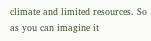climate and limited resources. So as you can imagine it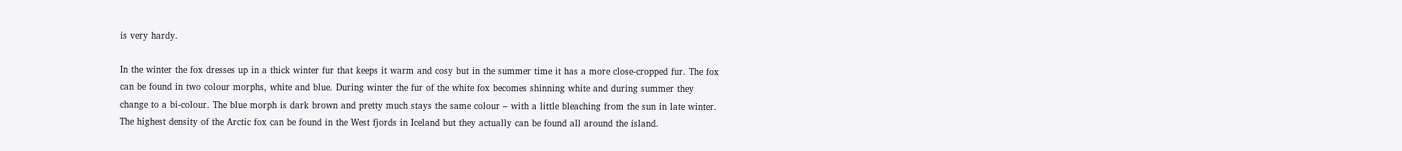is very hardy.

In the winter the fox dresses up in a thick winter fur that keeps it warm and cosy but in the summer time it has a more close-cropped fur. The fox can be found in two colour morphs, white and blue. During winter the fur of the white fox becomes shinning white and during summer they change to a bi-colour. The blue morph is dark brown and pretty much stays the same colour – with a little bleaching from the sun in late winter. The highest density of the Arctic fox can be found in the West fjords in Iceland but they actually can be found all around the island.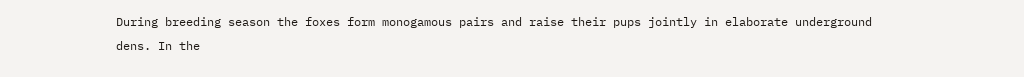During breeding season the foxes form monogamous pairs and raise their pups jointly in elaborate underground dens. In the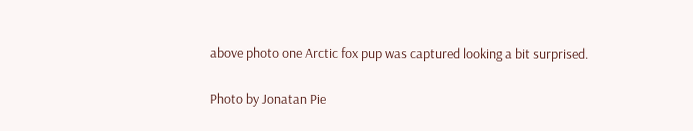above photo one Arctic fox pup was captured looking a bit surprised.

Photo by Jonatan Pie